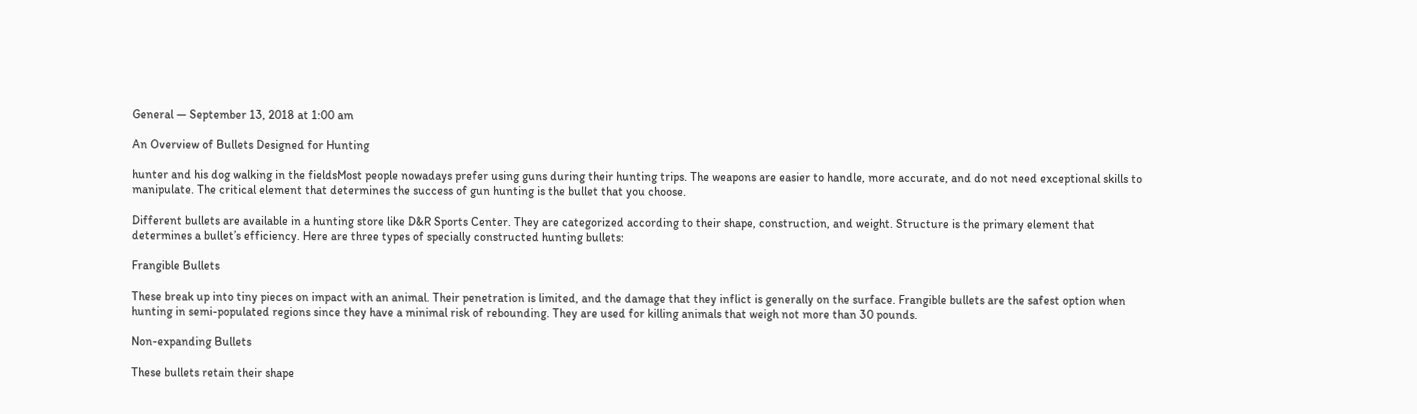General — September 13, 2018 at 1:00 am

An Overview of Bullets Designed for Hunting

hunter and his dog walking in the fieldsMost people nowadays prefer using guns during their hunting trips. The weapons are easier to handle, more accurate, and do not need exceptional skills to manipulate. The critical element that determines the success of gun hunting is the bullet that you choose.

Different bullets are available in a hunting store like D&R Sports Center. They are categorized according to their shape, construction, and weight. Structure is the primary element that determines a bullet’s efficiency. Here are three types of specially constructed hunting bullets:

Frangible Bullets

These break up into tiny pieces on impact with an animal. Their penetration is limited, and the damage that they inflict is generally on the surface. Frangible bullets are the safest option when hunting in semi-populated regions since they have a minimal risk of rebounding. They are used for killing animals that weigh not more than 30 pounds.

Non-expanding Bullets

These bullets retain their shape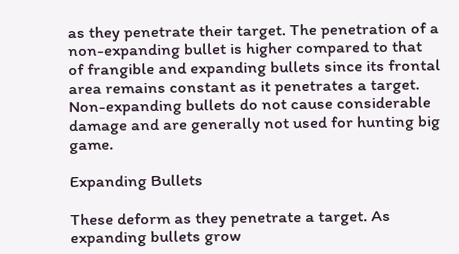as they penetrate their target. The penetration of a non-expanding bullet is higher compared to that of frangible and expanding bullets since its frontal area remains constant as it penetrates a target. Non-expanding bullets do not cause considerable damage and are generally not used for hunting big game.

Expanding Bullets

These deform as they penetrate a target. As expanding bullets grow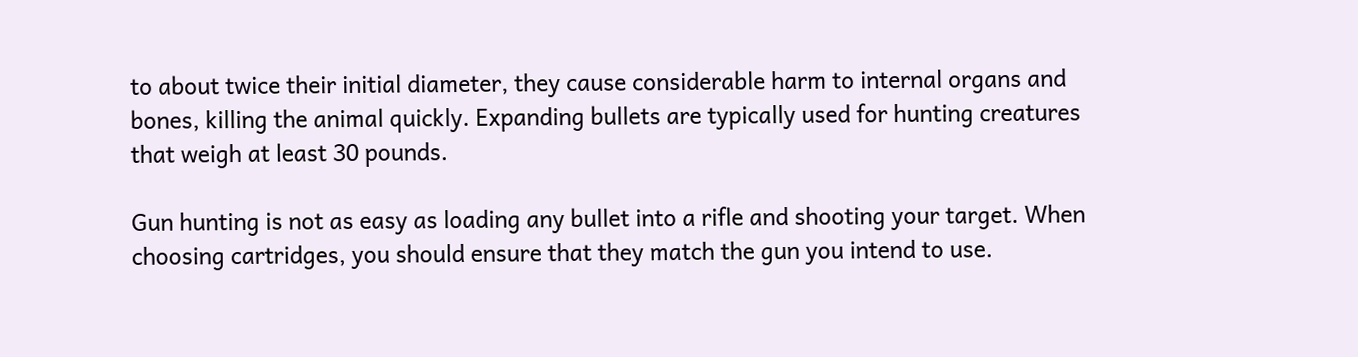to about twice their initial diameter, they cause considerable harm to internal organs and bones, killing the animal quickly. Expanding bullets are typically used for hunting creatures that weigh at least 30 pounds.

Gun hunting is not as easy as loading any bullet into a rifle and shooting your target. When choosing cartridges, you should ensure that they match the gun you intend to use.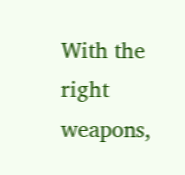With the right weapons,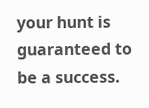your hunt is guaranteed to be a success.